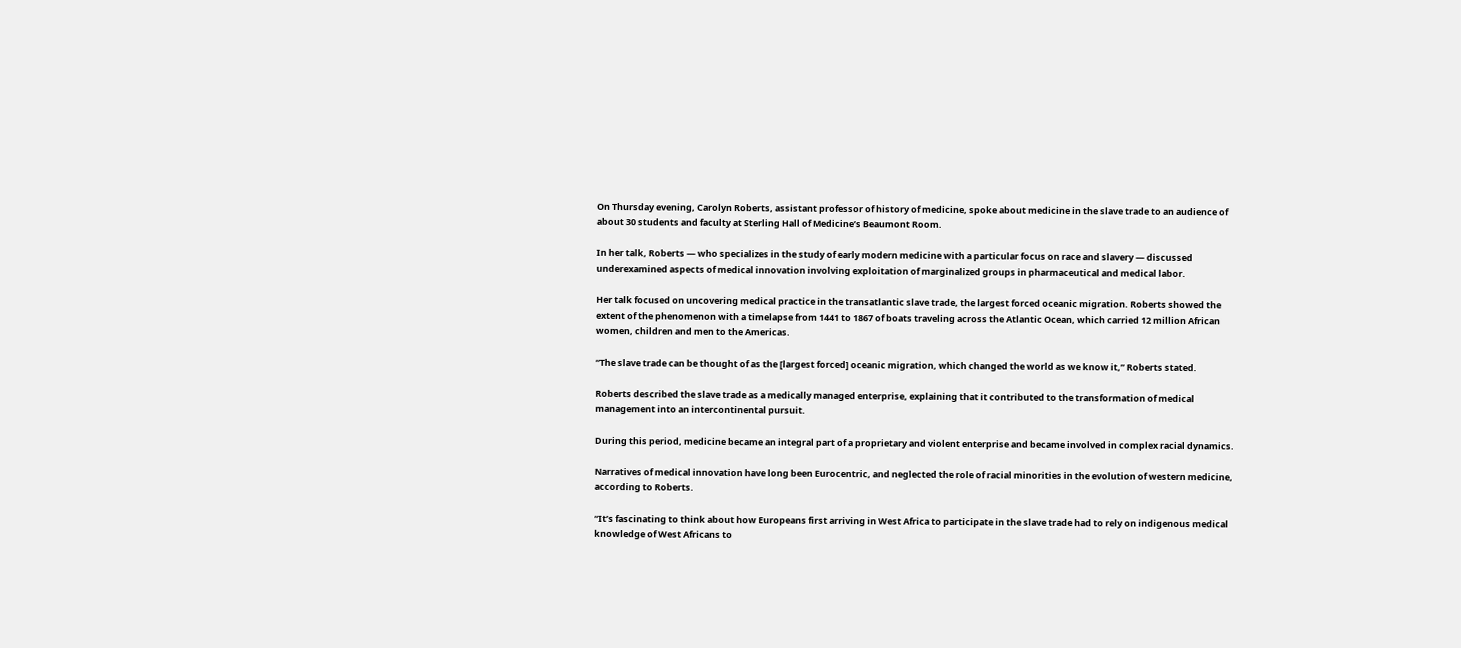On Thursday evening, Carolyn Roberts, assistant professor of history of medicine, spoke about medicine in the slave trade to an audience of about 30 students and faculty at Sterling Hall of Medicine’s Beaumont Room.

In her talk, Roberts — who specializes in the study of early modern medicine with a particular focus on race and slavery — discussed underexamined aspects of medical innovation involving exploitation of marginalized groups in pharmaceutical and medical labor.

Her talk focused on uncovering medical practice in the transatlantic slave trade, the largest forced oceanic migration. Roberts showed the extent of the phenomenon with a timelapse from 1441 to 1867 of boats traveling across the Atlantic Ocean, which carried 12 million African women, children and men to the Americas.

“The slave trade can be thought of as the [largest forced] oceanic migration, which changed the world as we know it,” Roberts stated.

Roberts described the slave trade as a medically managed enterprise, explaining that it contributed to the transformation of medical management into an intercontinental pursuit.

During this period, medicine became an integral part of a proprietary and violent enterprise and became involved in complex racial dynamics.

Narratives of medical innovation have long been Eurocentric, and neglected the role of racial minorities in the evolution of western medicine, according to Roberts.

“It’s fascinating to think about how Europeans first arriving in West Africa to participate in the slave trade had to rely on indigenous medical knowledge of West Africans to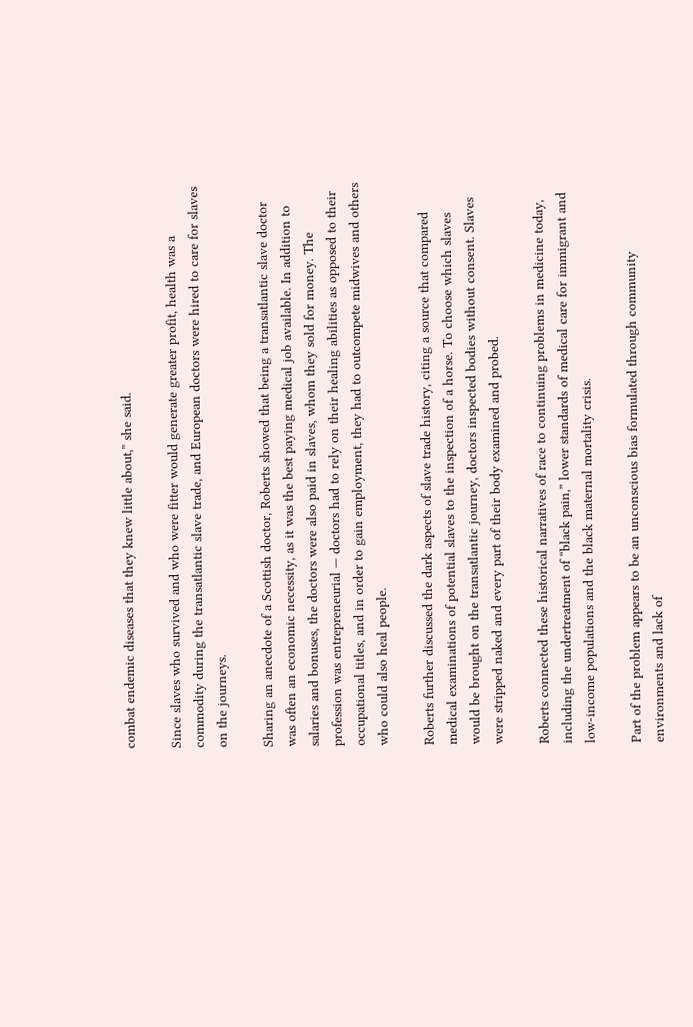combat endemic diseases that they knew little about,” she said.

Since slaves who survived and who were fitter would generate greater profit, health was a commodity during the transatlantic slave trade, and European doctors were hired to care for slaves on the journeys.

Sharing an anecdote of a Scottish doctor, Roberts showed that being a transatlantic slave doctor was often an economic necessity, as it was the best paying medical job available. In addition to salaries and bonuses, the doctors were also paid in slaves, whom they sold for money. The profession was entrepreneurial — doctors had to rely on their healing abilities as opposed to their occupational titles, and in order to gain employment, they had to outcompete midwives and others who could also heal people.

Roberts further discussed the dark aspects of slave trade history, citing a source that compared medical examinations of potential slaves to the inspection of a horse. To choose which slaves would be brought on the transatlantic journey, doctors inspected bodies without consent. Slaves were stripped naked and every part of their body examined and probed.

Roberts connected these historical narratives of race to continuing problems in medicine today, including the undertreatment of “black pain,” lower standards of medical care for immigrant and low-income populations and the black maternal mortality crisis.

Part of the problem appears to be an unconscious bias formulated through community environments and lack of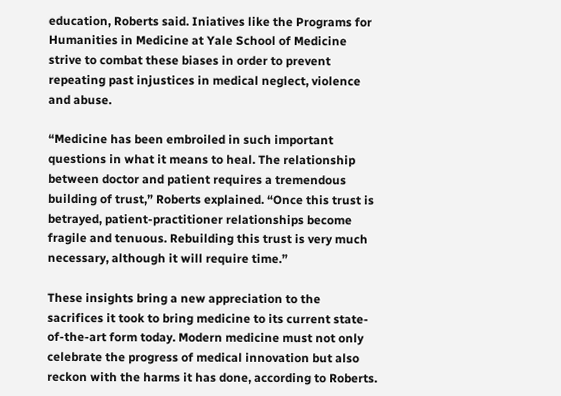education, Roberts said. Iniatives like the Programs for Humanities in Medicine at Yale School of Medicine strive to combat these biases in order to prevent repeating past injustices in medical neglect, violence and abuse.

“Medicine has been embroiled in such important questions in what it means to heal. The relationship between doctor and patient requires a tremendous building of trust,” Roberts explained. “Once this trust is betrayed, patient-practitioner relationships become fragile and tenuous. Rebuilding this trust is very much necessary, although it will require time.”

These insights bring a new appreciation to the sacrifices it took to bring medicine to its current state-of-the-art form today. Modern medicine must not only celebrate the progress of medical innovation but also reckon with the harms it has done, according to Roberts.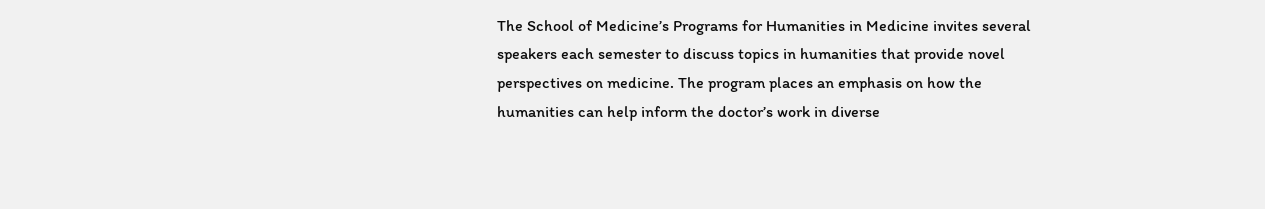The School of Medicine’s Programs for Humanities in Medicine invites several speakers each semester to discuss topics in humanities that provide novel perspectives on medicine. The program places an emphasis on how the humanities can help inform the doctor’s work in diverse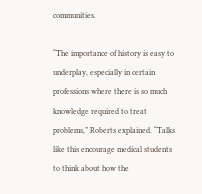communities.

“The importance of history is easy to underplay, especially in certain professions where there is so much knowledge required to treat problems,” Roberts explained. “Talks like this encourage medical students to think about how the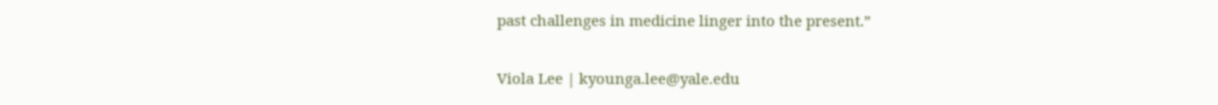past challenges in medicine linger into the present.”

Viola Lee | kyounga.lee@yale.edu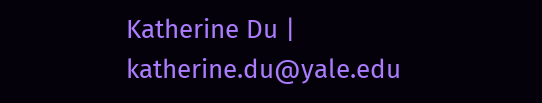Katherine Du | katherine.du@yale.edu